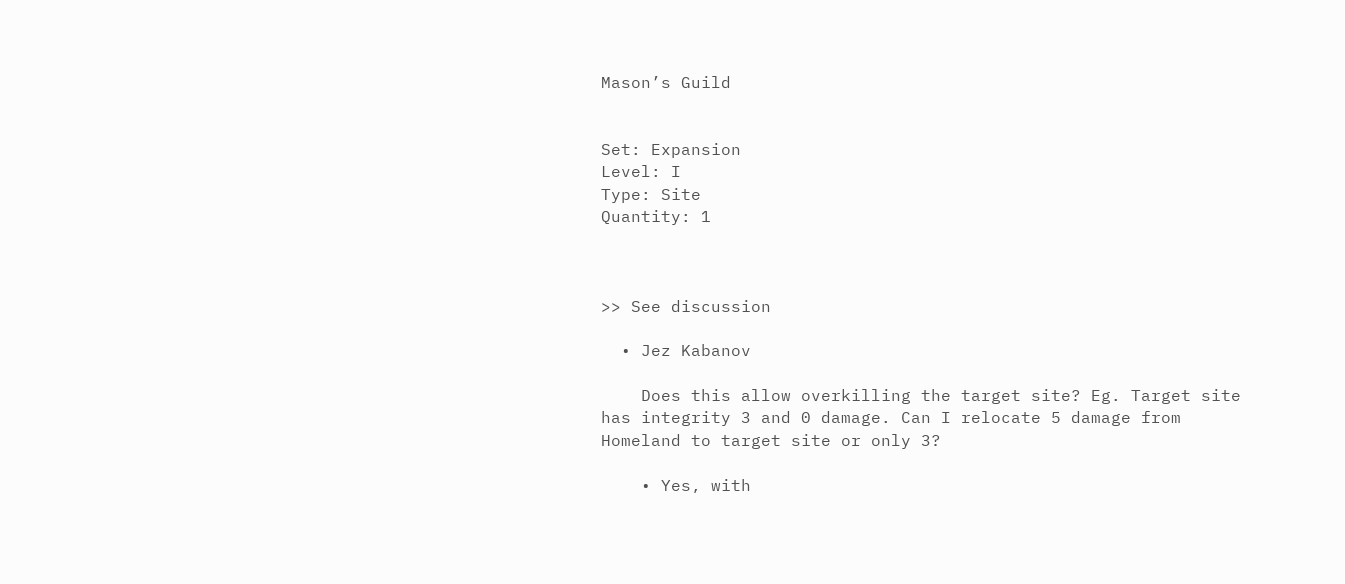Mason’s Guild


Set: Expansion
Level: I
Type: Site
Quantity: 1



>> See discussion

  • Jez Kabanov

    Does this allow overkilling the target site? Eg. Target site has integrity 3 and 0 damage. Can I relocate 5 damage from Homeland to target site or only 3?

    • Yes, with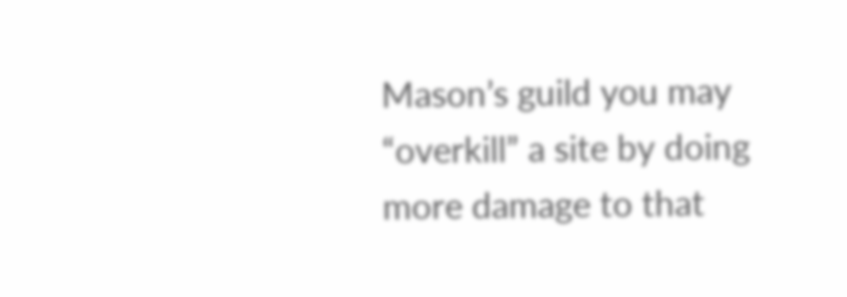Mason’s guild you may “overkill” a site by doing more damage to that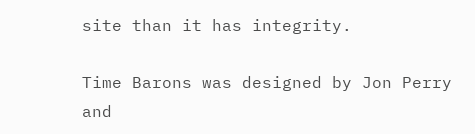site than it has integrity.

Time Barons was designed by Jon Perry and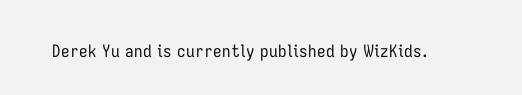Derek Yu and is currently published by WizKids.